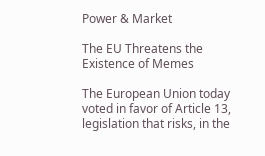Power & Market

The EU Threatens the Existence of Memes

The European Union today voted in favor of Article 13, legislation that risks, in the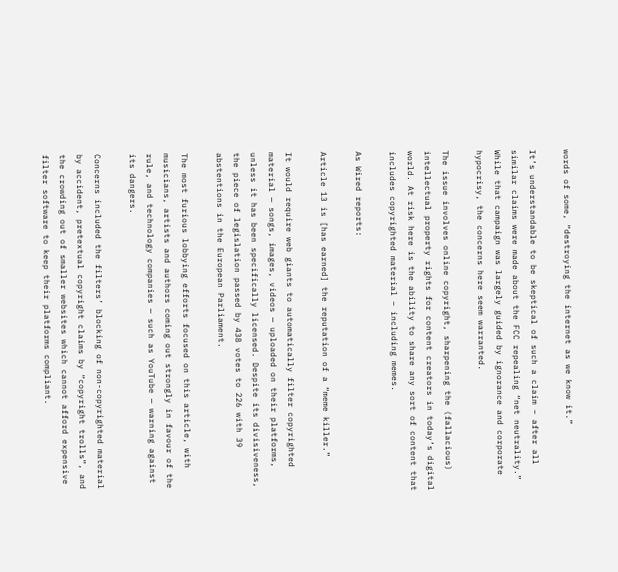words of some, “destroying the internet as we know it.”

It’s understandable to be skeptical of such a claim – after all similar claims were made about the FCC repealing “net neutrality.” While that campaign was largely guided by ignorance and corporate hypocrisy, the concerns here seem warranted.

The issue involves online copyright, sharpening the (fallacious) intellectual property rights for content creators in today’s digital world. At risk here is the ability to share any sort of content that includes copyrighted material – including memes.

As Wired reports:

Article 13 is [has earned] the reputation of a “meme killer.”

It would require web giants to automatically filter copyrighted material — songs, images, videos — uploaded on their platforms, unless it has been specifically licensed. Despite its divisiveness, the piece of legislation passed by 438 votes to 226 with 39 abstentions in the European Parliament.

The most furious lobbying efforts focused on this article, with musicians, artists and authors coming out strongly in favour of the rule, and technology companies — such as YouTube — warning against its dangers.

Concerns included the filters’ blocking of non-copyrighted material by accident, pretextual copyright claims by “copyright trolls”, and the crowding out of smaller websites which cannot afford expensive filter software to keep their platforms compliant.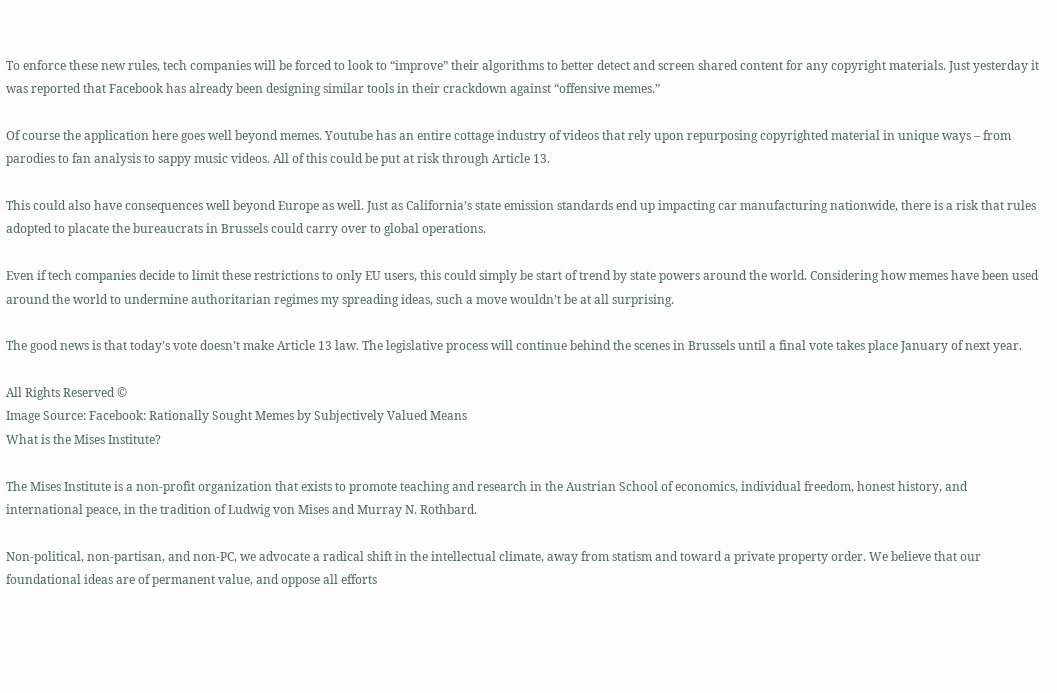To enforce these new rules, tech companies will be forced to look to “improve” their algorithms to better detect and screen shared content for any copyright materials. Just yesterday it was reported that Facebook has already been designing similar tools in their crackdown against “offensive memes.”

Of course the application here goes well beyond memes. Youtube has an entire cottage industry of videos that rely upon repurposing copyrighted material in unique ways – from parodies to fan analysis to sappy music videos. All of this could be put at risk through Article 13.

This could also have consequences well beyond Europe as well. Just as California’s state emission standards end up impacting car manufacturing nationwide, there is a risk that rules adopted to placate the bureaucrats in Brussels could carry over to global operations.

Even if tech companies decide to limit these restrictions to only EU users, this could simply be start of trend by state powers around the world. Considering how memes have been used around the world to undermine authoritarian regimes my spreading ideas, such a move wouldn’t be at all surprising.

The good news is that today’s vote doesn’t make Article 13 law. The legislative process will continue behind the scenes in Brussels until a final vote takes place January of next year.

All Rights Reserved ©
Image Source: Facebook: Rationally Sought Memes by Subjectively Valued Means
What is the Mises Institute?

The Mises Institute is a non-profit organization that exists to promote teaching and research in the Austrian School of economics, individual freedom, honest history, and international peace, in the tradition of Ludwig von Mises and Murray N. Rothbard.

Non-political, non-partisan, and non-PC, we advocate a radical shift in the intellectual climate, away from statism and toward a private property order. We believe that our foundational ideas are of permanent value, and oppose all efforts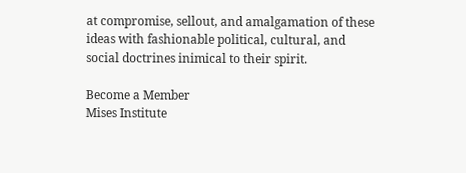at compromise, sellout, and amalgamation of these ideas with fashionable political, cultural, and social doctrines inimical to their spirit.

Become a Member
Mises Institute